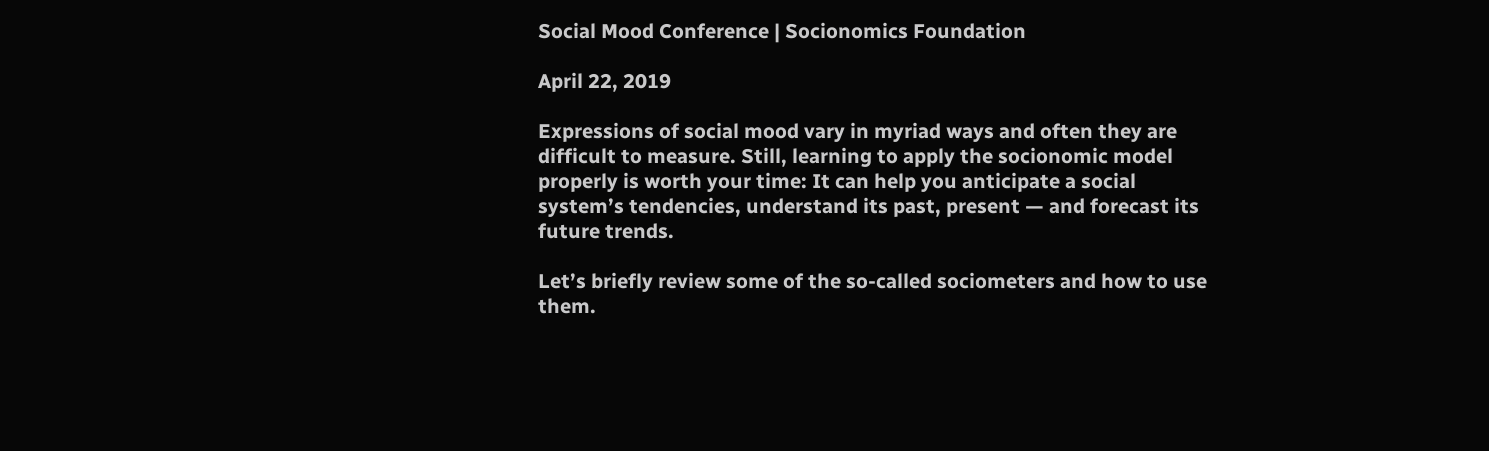Social Mood Conference | Socionomics Foundation

April 22, 2019

Expressions of social mood vary in myriad ways and often they are difficult to measure. Still, learning to apply the socionomic model properly is worth your time: It can help you anticipate a social system’s tendencies, understand its past, present — and forecast its future trends.

Let’s briefly review some of the so-called sociometers and how to use them.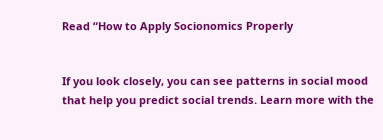Read “How to Apply Socionomics Properly


If you look closely, you can see patterns in social mood that help you predict social trends. Learn more with the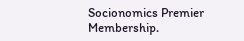Socionomics Premier Membership.